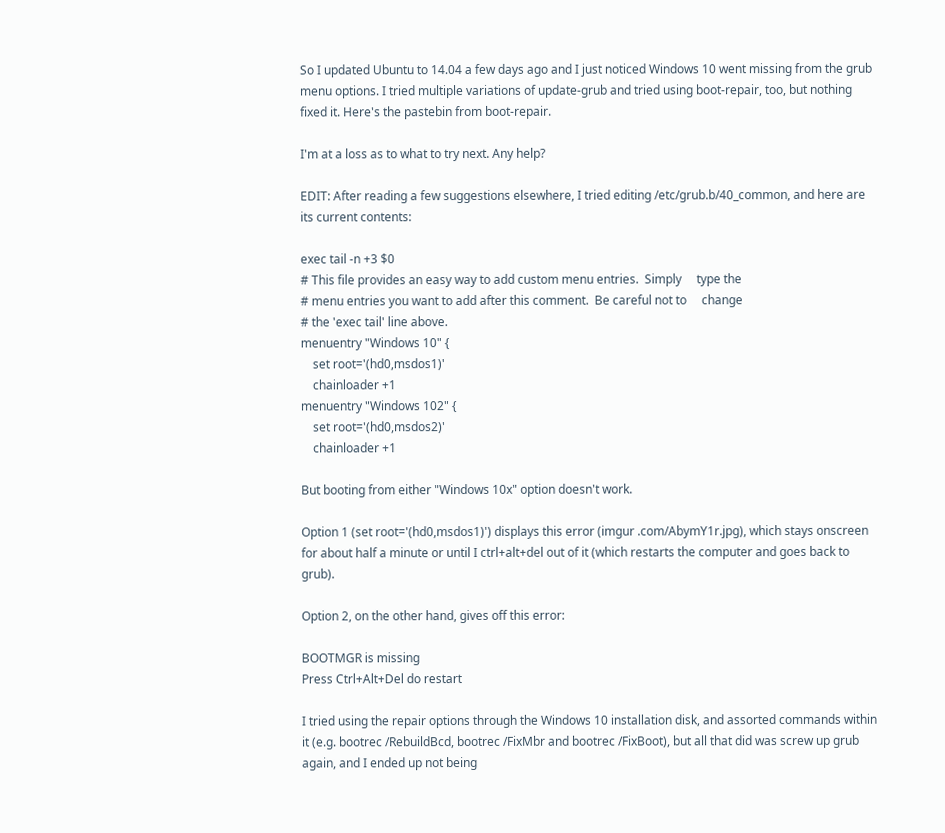So I updated Ubuntu to 14.04 a few days ago and I just noticed Windows 10 went missing from the grub menu options. I tried multiple variations of update-grub and tried using boot-repair, too, but nothing fixed it. Here's the pastebin from boot-repair.

I'm at a loss as to what to try next. Any help?

EDIT: After reading a few suggestions elsewhere, I tried editing /etc/grub.b/40_common, and here are its current contents:

exec tail -n +3 $0
# This file provides an easy way to add custom menu entries.  Simply     type the
# menu entries you want to add after this comment.  Be careful not to     change
# the 'exec tail' line above.
menuentry "Windows 10" {
    set root='(hd0,msdos1)'
    chainloader +1
menuentry "Windows 102" {
    set root='(hd0,msdos2)'
    chainloader +1

But booting from either "Windows 10x" option doesn't work.

Option 1 (set root='(hd0,msdos1)') displays this error (imgur .com/AbymY1r.jpg), which stays onscreen for about half a minute or until I ctrl+alt+del out of it (which restarts the computer and goes back to grub).

Option 2, on the other hand, gives off this error:

BOOTMGR is missing
Press Ctrl+Alt+Del do restart

I tried using the repair options through the Windows 10 installation disk, and assorted commands within it (e.g. bootrec /RebuildBcd, bootrec /FixMbr and bootrec /FixBoot), but all that did was screw up grub again, and I ended up not being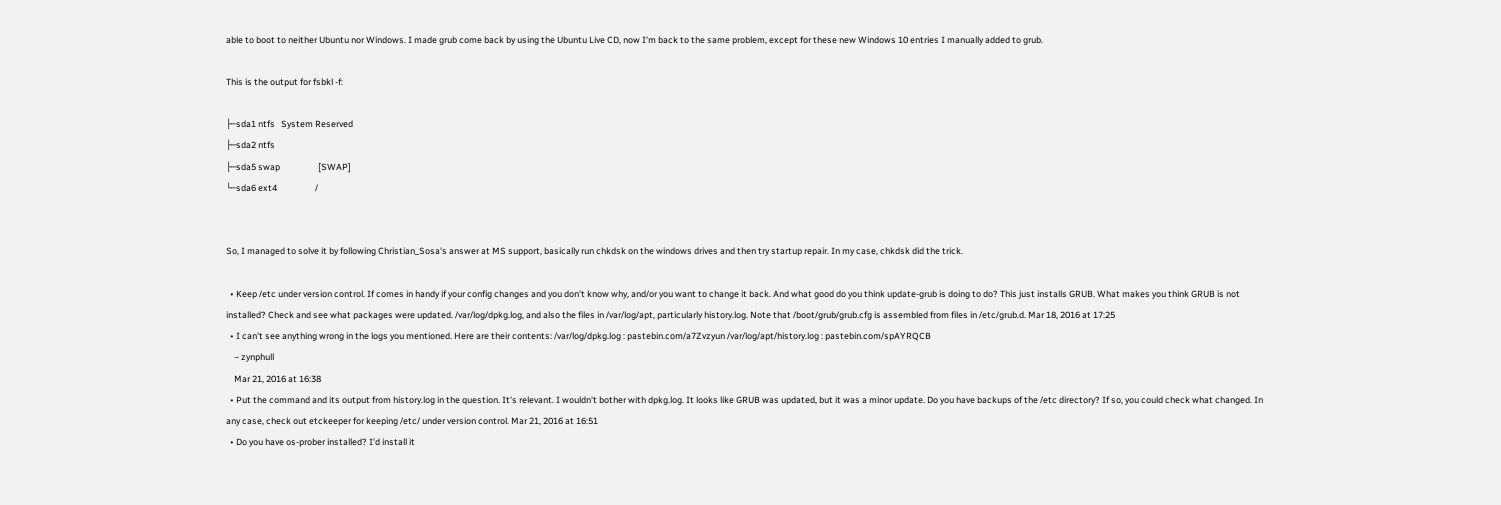able to boot to neither Ubuntu nor Windows. I made grub come back by using the Ubuntu Live CD, now I'm back to the same problem, except for these new Windows 10 entries I manually added to grub.

This is the output for fsbkl -f:

├─sda1 ntfs   System Reserved
├─sda2 ntfs
├─sda5 swap                   [SWAP]
└─sda6 ext4                   /


So, I managed to solve it by following Christian_Sosa's answer at MS support, basically run chkdsk on the windows drives and then try startup repair. In my case, chkdsk did the trick.

  • Keep /etc under version control. If comes in handy if your config changes and you don't know why, and/or you want to change it back. And what good do you think update-grub is doing to do? This just installs GRUB. What makes you think GRUB is not installed? Check and see what packages were updated. /var/log/dpkg.log, and also the files in /var/log/apt, particularly history.log. Note that /boot/grub/grub.cfg is assembled from files in /etc/grub.d. Mar 18, 2016 at 17:25
  • I can't see anything wrong in the logs you mentioned. Here are their contents: /var/log/dpkg.log : pastebin.com/a7Zvzyun /var/log/apt/history.log : pastebin.com/spAYRQCB
    – zynphull
    Mar 21, 2016 at 16:38
  • Put the command and its output from history.log in the question. It's relevant. I wouldn't bother with dpkg.log. It looks like GRUB was updated, but it was a minor update. Do you have backups of the /etc directory? If so, you could check what changed. In any case, check out etckeeper for keeping /etc/ under version control. Mar 21, 2016 at 16:51
  • Do you have os-prober installed? I'd install it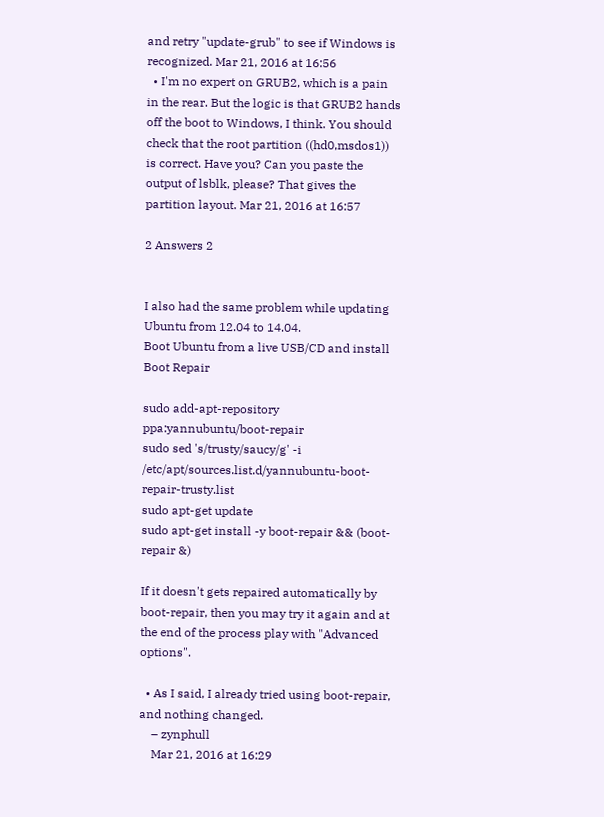and retry "update-grub" to see if Windows is recognized. Mar 21, 2016 at 16:56
  • I'm no expert on GRUB2, which is a pain in the rear. But the logic is that GRUB2 hands off the boot to Windows, I think. You should check that the root partition ((hd0,msdos1)) is correct. Have you? Can you paste the output of lsblk, please? That gives the partition layout. Mar 21, 2016 at 16:57

2 Answers 2


I also had the same problem while updating Ubuntu from 12.04 to 14.04.
Boot Ubuntu from a live USB/CD and install Boot Repair

sudo add-apt-repository ppa:yannubuntu/boot-repair
sudo sed 's/trusty/saucy/g' -i /etc/apt/sources.list.d/yannubuntu-boot-repair-trusty.list
sudo apt-get update
sudo apt-get install -y boot-repair && (boot-repair &)

If it doesn't gets repaired automatically by boot-repair, then you may try it again and at the end of the process play with "Advanced options".

  • As I said, I already tried using boot-repair, and nothing changed.
    – zynphull
    Mar 21, 2016 at 16:29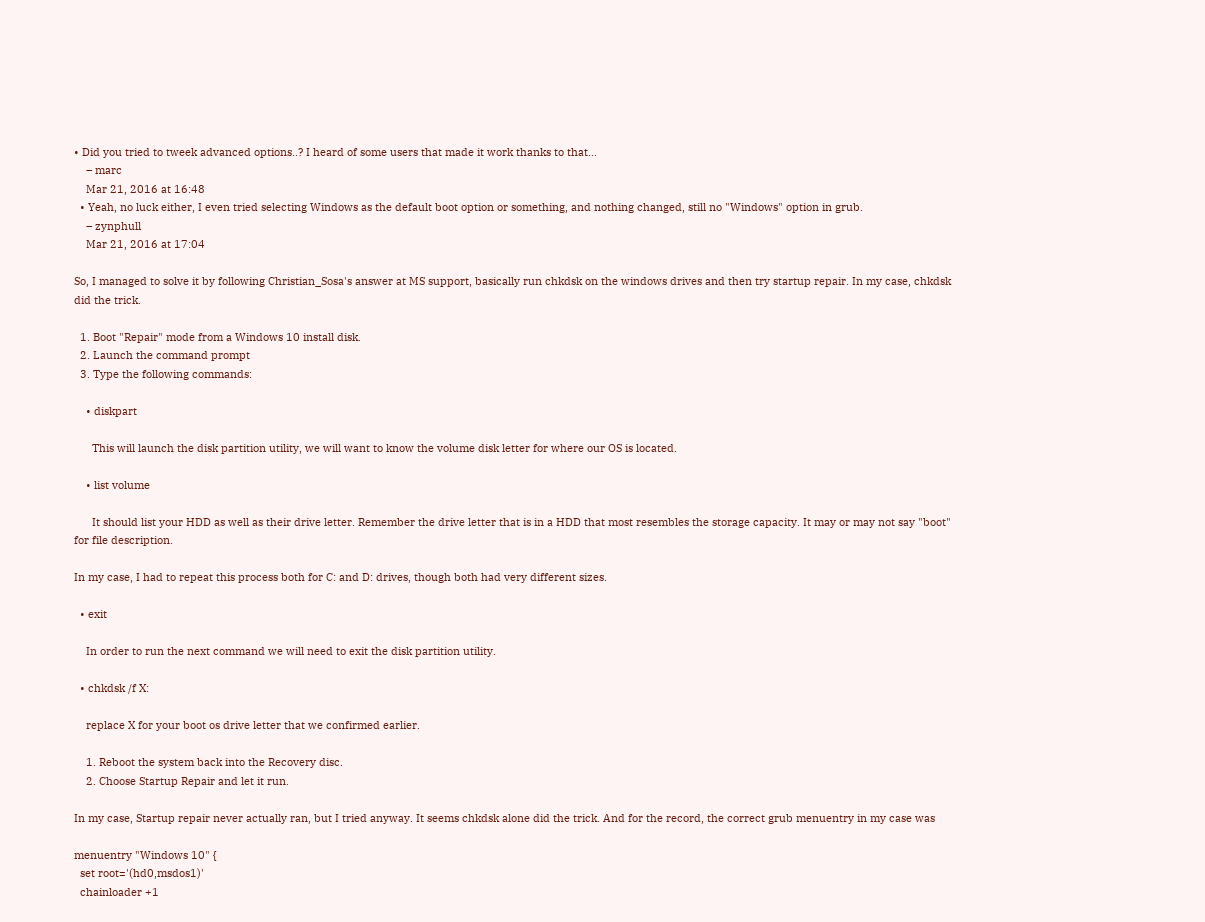• Did you tried to tweek advanced options..? I heard of some users that made it work thanks to that...
    – marc
    Mar 21, 2016 at 16:48
  • Yeah, no luck either, I even tried selecting Windows as the default boot option or something, and nothing changed, still no "Windows" option in grub.
    – zynphull
    Mar 21, 2016 at 17:04

So, I managed to solve it by following Christian_Sosa's answer at MS support, basically run chkdsk on the windows drives and then try startup repair. In my case, chkdsk did the trick.

  1. Boot "Repair" mode from a Windows 10 install disk.
  2. Launch the command prompt
  3. Type the following commands:

    • diskpart

      This will launch the disk partition utility, we will want to know the volume disk letter for where our OS is located.

    • list volume

      It should list your HDD as well as their drive letter. Remember the drive letter that is in a HDD that most resembles the storage capacity. It may or may not say "boot" for file description.

In my case, I had to repeat this process both for C: and D: drives, though both had very different sizes.

  • exit

    In order to run the next command we will need to exit the disk partition utility.

  • chkdsk /f X:

    replace X for your boot os drive letter that we confirmed earlier.

    1. Reboot the system back into the Recovery disc.
    2. Choose Startup Repair and let it run.

In my case, Startup repair never actually ran, but I tried anyway. It seems chkdsk alone did the trick. And for the record, the correct grub menuentry in my case was

menuentry "Windows 10" {
  set root='(hd0,msdos1)'
  chainloader +1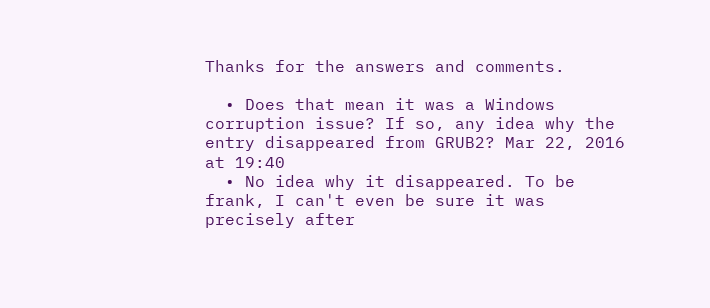Thanks for the answers and comments.

  • Does that mean it was a Windows corruption issue? If so, any idea why the entry disappeared from GRUB2? Mar 22, 2016 at 19:40
  • No idea why it disappeared. To be frank, I can't even be sure it was precisely after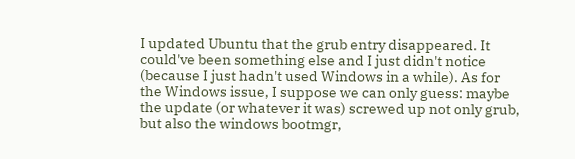I updated Ubuntu that the grub entry disappeared. It could've been something else and I just didn't notice (because I just hadn't used Windows in a while). As for the Windows issue, I suppose we can only guess: maybe the update (or whatever it was) screwed up not only grub, but also the windows bootmgr,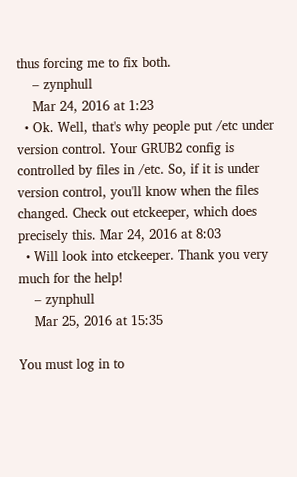thus forcing me to fix both.
    – zynphull
    Mar 24, 2016 at 1:23
  • Ok. Well, that's why people put /etc under version control. Your GRUB2 config is controlled by files in /etc. So, if it is under version control, you'll know when the files changed. Check out etckeeper, which does precisely this. Mar 24, 2016 at 8:03
  • Will look into etckeeper. Thank you very much for the help!
    – zynphull
    Mar 25, 2016 at 15:35

You must log in to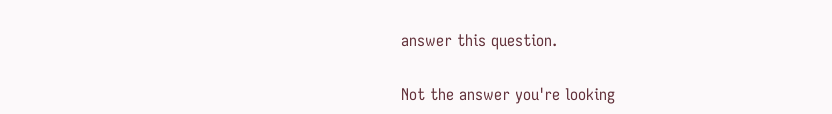answer this question.

Not the answer you're looking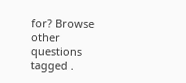for? Browse other questions tagged .